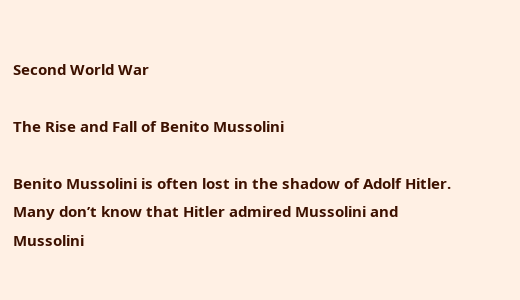Second World War

The Rise and Fall of Benito Mussolini

Benito Mussolini is often lost in the shadow of Adolf Hitler. Many don’t know that Hitler admired Mussolini and Mussolini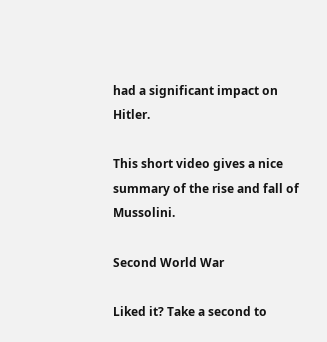had a significant impact on Hitler.

This short video gives a nice summary of the rise and fall of Mussolini.

Second World War

Liked it? Take a second to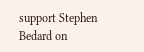support Stephen Bedard on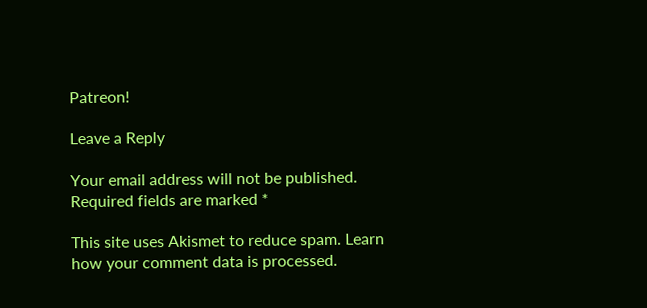Patreon!

Leave a Reply

Your email address will not be published. Required fields are marked *

This site uses Akismet to reduce spam. Learn how your comment data is processed.